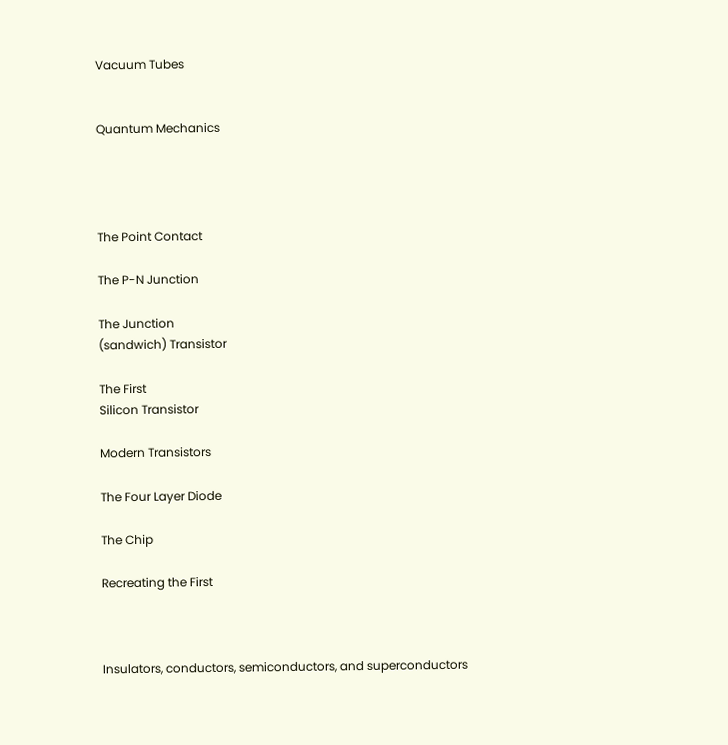Vacuum Tubes


Quantum Mechanics




The Point Contact

The P-N Junction

The Junction
(sandwich) Transistor

The First
Silicon Transistor

Modern Transistors

The Four Layer Diode

The Chip

Recreating the First



Insulators, conductors, semiconductors, and superconductors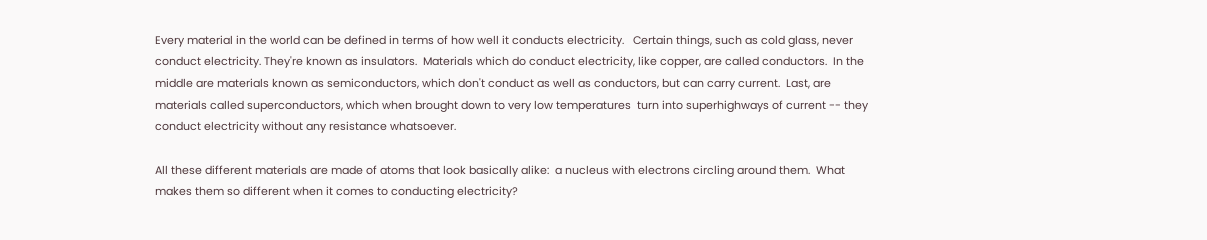Every material in the world can be defined in terms of how well it conducts electricity.   Certain things, such as cold glass, never conduct electricity. They're known as insulators.  Materials which do conduct electricity, like copper, are called conductors.  In the middle are materials known as semiconductors, which don't conduct as well as conductors, but can carry current.  Last, are materials called superconductors, which when brought down to very low temperatures  turn into superhighways of current -- they conduct electricity without any resistance whatsoever.

All these different materials are made of atoms that look basically alike:  a nucleus with electrons circling around them.  What makes them so different when it comes to conducting electricity?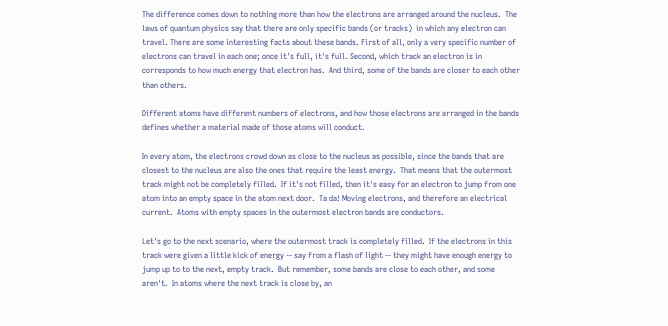The difference comes down to nothing more than how the electrons are arranged around the nucleus.  The laws of quantum physics say that there are only specific bands (or tracks)  in which any electron can travel. There are some interesting facts about these bands. First of all, only a very specific number of electrons can travel in each one; once it's full, it's full. Second, which track an electron is in corresponds to how much energy that electron has.  And third, some of the bands are closer to each other than others.

Different atoms have different numbers of electrons, and how those electrons are arranged in the bands defines whether a material made of those atoms will conduct.

In every atom, the electrons crowd down as close to the nucleus as possible, since the bands that are closest to the nucleus are also the ones that require the least energy.  That means that the outermost track might not be completely filled.  If it's not filled, then it's easy for an electron to jump from one atom into an empty space in the atom next door.  Ta da! Moving electrons, and therefore an electrical current.  Atoms with empty spaces in the outermost electron bands are conductors.

Let's go to the next scenario, where the outermost track is completely filled.  If the electrons in this track were given a little kick of energy -- say from a flash of light -- they might have enough energy to jump up to to the next, empty track.  But remember, some bands are close to each other, and some aren't.  In atoms where the next track is close by, an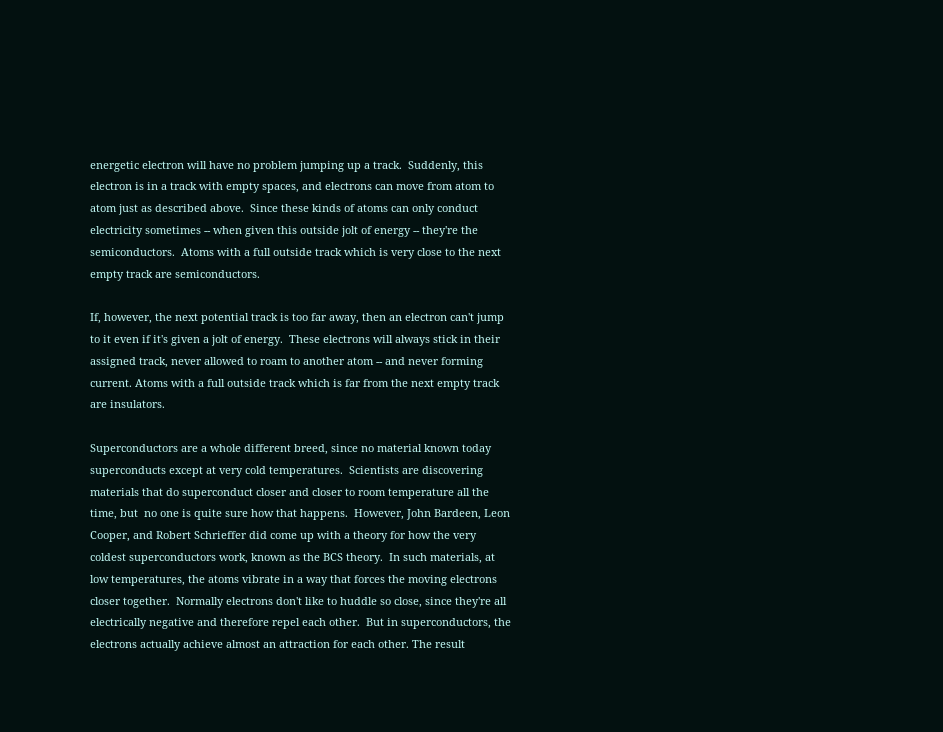energetic electron will have no problem jumping up a track.  Suddenly, this electron is in a track with empty spaces, and electrons can move from atom to atom just as described above.  Since these kinds of atoms can only conduct electricity sometimes -- when given this outside jolt of energy -- they're the semiconductors.  Atoms with a full outside track which is very close to the next empty track are semiconductors.

If, however, the next potential track is too far away, then an electron can't jump to it even if it's given a jolt of energy.  These electrons will always stick in their assigned track, never allowed to roam to another atom -- and never forming current. Atoms with a full outside track which is far from the next empty track are insulators.

Superconductors are a whole different breed, since no material known today superconducts except at very cold temperatures.  Scientists are discovering materials that do superconduct closer and closer to room temperature all the time, but  no one is quite sure how that happens.  However, John Bardeen, Leon Cooper, and Robert Schrieffer did come up with a theory for how the very coldest superconductors work, known as the BCS theory.  In such materials, at low temperatures, the atoms vibrate in a way that forces the moving electrons closer together.  Normally electrons don't like to huddle so close, since they're all electrically negative and therefore repel each other.  But in superconductors, the electrons actually achieve almost an attraction for each other. The result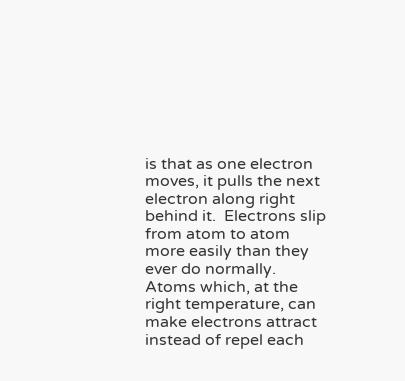is that as one electron moves, it pulls the next electron along right behind it.  Electrons slip from atom to atom more easily than they ever do normally.  Atoms which, at the right temperature, can make electrons attract instead of repel each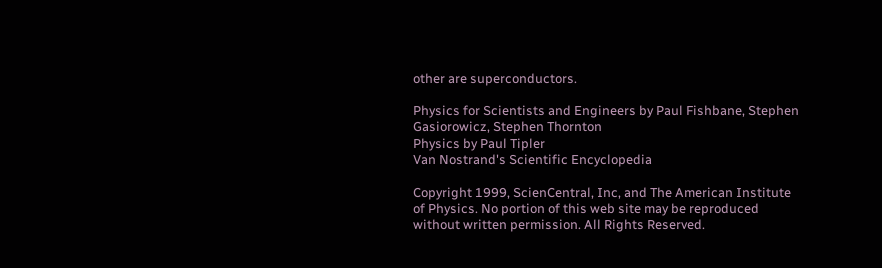other are superconductors.

Physics for Scientists and Engineers by Paul Fishbane, Stephen Gasiorowicz, Stephen Thornton
Physics by Paul Tipler
Van Nostrand's Scientific Encyclopedia

Copyright 1999, ScienCentral, Inc, and The American Institute of Physics. No portion of this web site may be reproduced without written permission. All Rights Reserved.